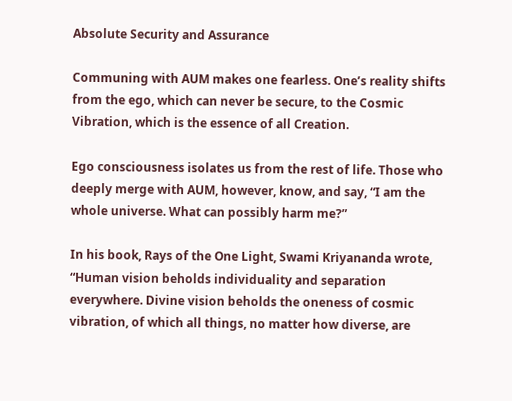Absolute Security and Assurance

Communing with AUM makes one fearless. One’s reality shifts from the ego, which can never be secure, to the Cosmic Vibration, which is the essence of all Creation.

Ego consciousness isolates us from the rest of life. Those who deeply merge with AUM, however, know, and say, “I am the whole universe. What can possibly harm me?”

In his book, Rays of the One Light, Swami Kriyananda wrote, “Human vision beholds individuality and separation everywhere. Divine vision beholds the oneness of cosmic vibration, of which all things, no matter how diverse, are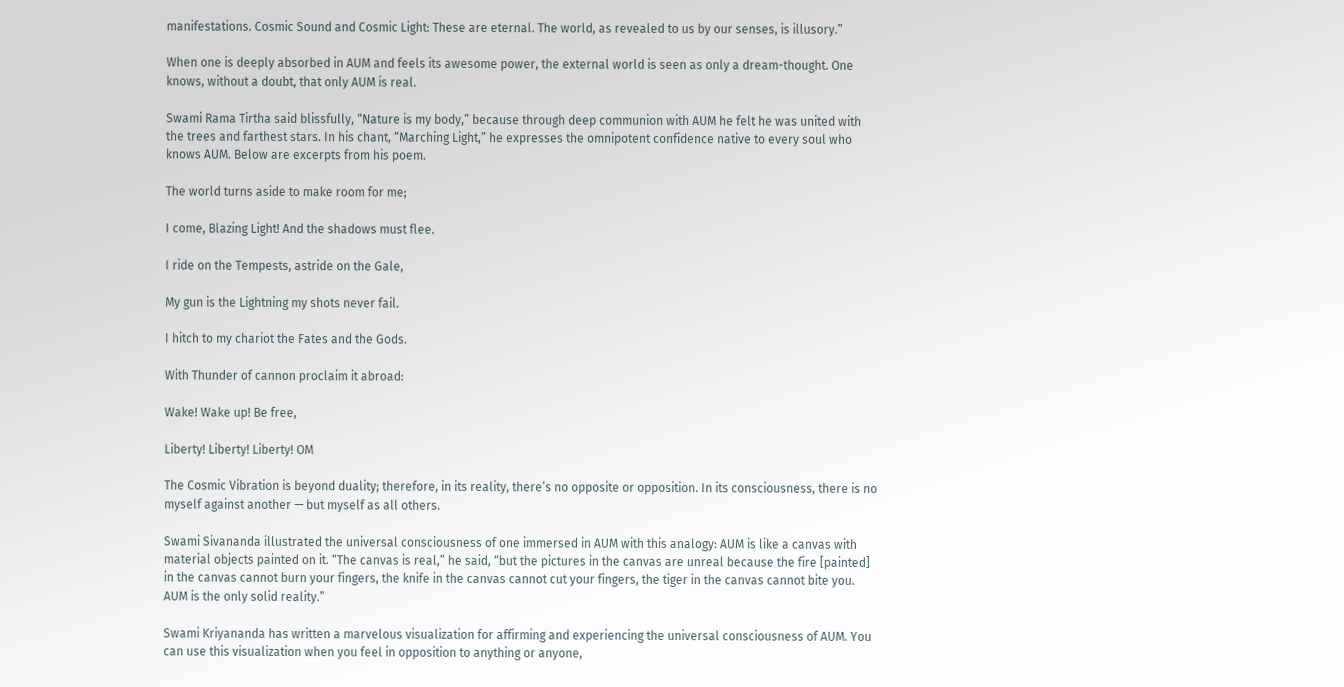manifestations. Cosmic Sound and Cosmic Light: These are eternal. The world, as revealed to us by our senses, is illusory.”

When one is deeply absorbed in AUM and feels its awesome power, the external world is seen as only a dream-thought. One knows, without a doubt, that only AUM is real.

Swami Rama Tirtha said blissfully, “Nature is my body,” because through deep communion with AUM he felt he was united with the trees and farthest stars. In his chant, “Marching Light,” he expresses the omnipotent confidence native to every soul who knows AUM. Below are excerpts from his poem.

The world turns aside to make room for me;

I come, Blazing Light! And the shadows must flee.

I ride on the Tempests, astride on the Gale,

My gun is the Lightning my shots never fail.

I hitch to my chariot the Fates and the Gods.

With Thunder of cannon proclaim it abroad:

Wake! Wake up! Be free,

Liberty! Liberty! Liberty! OM

The Cosmic Vibration is beyond duality; therefore, in its reality, there’s no opposite or opposition. In its consciousness, there is no myself against another — but myself as all others.

Swami Sivananda illustrated the universal consciousness of one immersed in AUM with this analogy: AUM is like a canvas with material objects painted on it. “The canvas is real,” he said, “but the pictures in the canvas are unreal because the fire [painted] in the canvas cannot burn your fingers, the knife in the canvas cannot cut your fingers, the tiger in the canvas cannot bite you. AUM is the only solid reality.”

Swami Kriyananda has written a marvelous visualization for affirming and experiencing the universal consciousness of AUM. You can use this visualization when you feel in opposition to anything or anyone,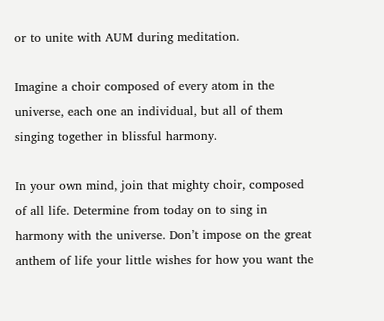or to unite with AUM during meditation.

Imagine a choir composed of every atom in the universe, each one an individual, but all of them singing together in blissful harmony.

In your own mind, join that mighty choir, composed of all life. Determine from today on to sing in harmony with the universe. Don’t impose on the great anthem of life your little wishes for how you want the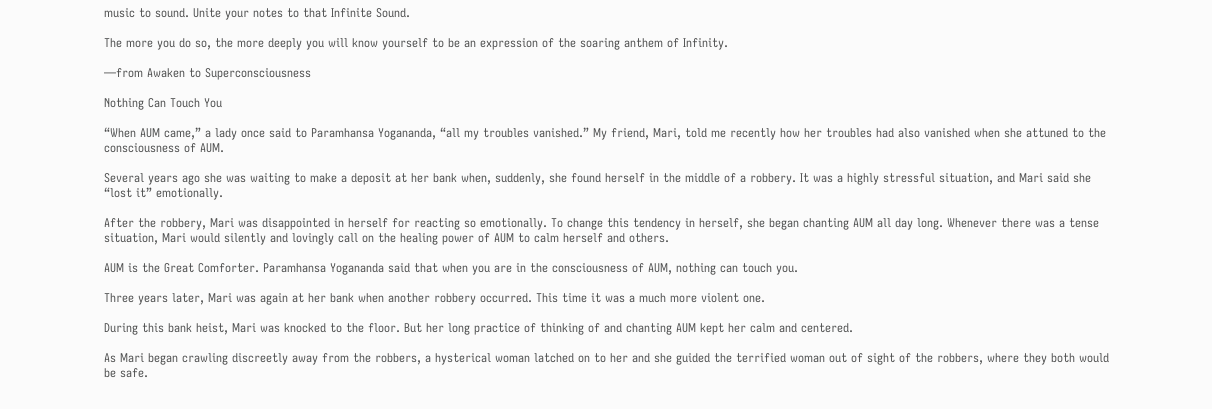music to sound. Unite your notes to that Infinite Sound.

The more you do so, the more deeply you will know yourself to be an expression of the soaring anthem of Infinity.

—from Awaken to Superconsciousness

Nothing Can Touch You

“When AUM came,” a lady once said to Paramhansa Yogananda, “all my troubles vanished.” My friend, Mari, told me recently how her troubles had also vanished when she attuned to the consciousness of AUM.

Several years ago she was waiting to make a deposit at her bank when, suddenly, she found herself in the middle of a robbery. It was a highly stressful situation, and Mari said she “lost it” emotionally.

After the robbery, Mari was disappointed in herself for reacting so emotionally. To change this tendency in herself, she began chanting AUM all day long. Whenever there was a tense situation, Mari would silently and lovingly call on the healing power of AUM to calm herself and others.

AUM is the Great Comforter. Paramhansa Yogananda said that when you are in the consciousness of AUM, nothing can touch you.

Three years later, Mari was again at her bank when another robbery occurred. This time it was a much more violent one.

During this bank heist, Mari was knocked to the floor. But her long practice of thinking of and chanting AUM kept her calm and centered.

As Mari began crawling discreetly away from the robbers, a hysterical woman latched on to her and she guided the terrified woman out of sight of the robbers, where they both would be safe.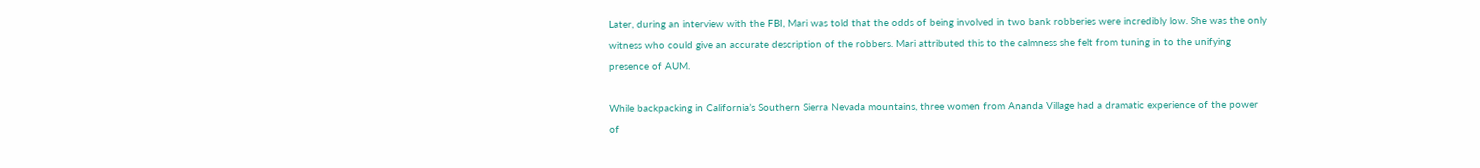Later, during an interview with the FBI, Mari was told that the odds of being involved in two bank robberies were incredibly low. She was the only witness who could give an accurate description of the robbers. Mari attributed this to the calmness she felt from tuning in to the unifying presence of AUM.

While backpacking in California’s Southern Sierra Nevada mountains, three women from Ananda Village had a dramatic experience of the power of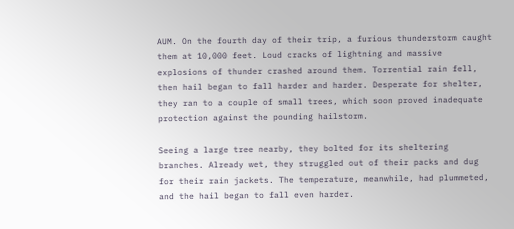AUM. On the fourth day of their trip, a furious thunderstorm caught them at 10,000 feet. Loud cracks of lightning and massive explosions of thunder crashed around them. Torrential rain fell, then hail began to fall harder and harder. Desperate for shelter, they ran to a couple of small trees, which soon proved inadequate protection against the pounding hailstorm.

Seeing a large tree nearby, they bolted for its sheltering branches. Already wet, they struggled out of their packs and dug for their rain jackets. The temperature, meanwhile, had plummeted, and the hail began to fall even harder.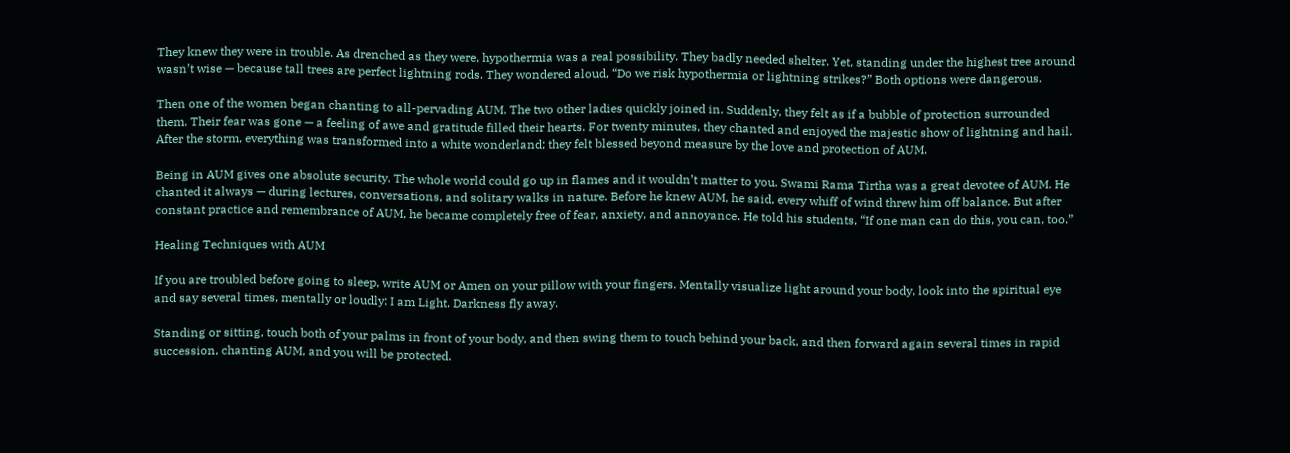They knew they were in trouble. As drenched as they were, hypothermia was a real possibility. They badly needed shelter. Yet, standing under the highest tree around wasn’t wise — because tall trees are perfect lightning rods. They wondered aloud, “Do we risk hypothermia or lightning strikes?” Both options were dangerous.

Then one of the women began chanting to all-pervading AUM. The two other ladies quickly joined in. Suddenly, they felt as if a bubble of protection surrounded them. Their fear was gone — a feeling of awe and gratitude filled their hearts. For twenty minutes, they chanted and enjoyed the majestic show of lightning and hail. After the storm, everything was transformed into a white wonderland; they felt blessed beyond measure by the love and protection of AUM.

Being in AUM gives one absolute security. The whole world could go up in flames and it wouldn’t matter to you. Swami Rama Tirtha was a great devotee of AUM. He chanted it always — during lectures, conversations, and solitary walks in nature. Before he knew AUM, he said, every whiff of wind threw him off balance. But after constant practice and remembrance of AUM, he became completely free of fear, anxiety, and annoyance. He told his students, “If one man can do this, you can, too.”

Healing Techniques with AUM

If you are troubled before going to sleep, write AUM or Amen on your pillow with your fingers. Mentally visualize light around your body, look into the spiritual eye and say several times, mentally or loudly: I am Light. Darkness fly away.

Standing or sitting, touch both of your palms in front of your body, and then swing them to touch behind your back, and then forward again several times in rapid succession, chanting AUM, and you will be protected.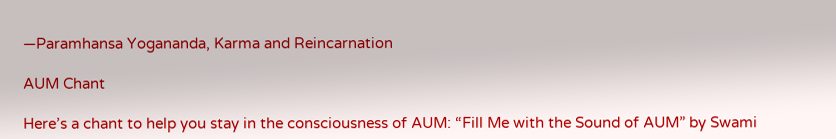—Paramhansa Yogananda, Karma and Reincarnation

AUM Chant

Here’s a chant to help you stay in the consciousness of AUM: “Fill Me with the Sound of AUM” by Swami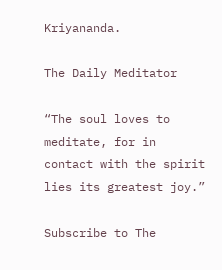Kriyananda.

The Daily Meditator

“The soul loves to meditate, for in contact with the spirit lies its greatest joy.”

Subscribe to The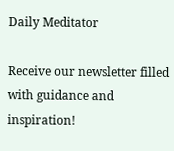Daily Meditator

Receive our newsletter filled with guidance and inspiration!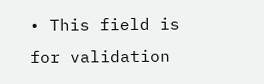• This field is for validation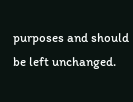purposes and should be left unchanged.